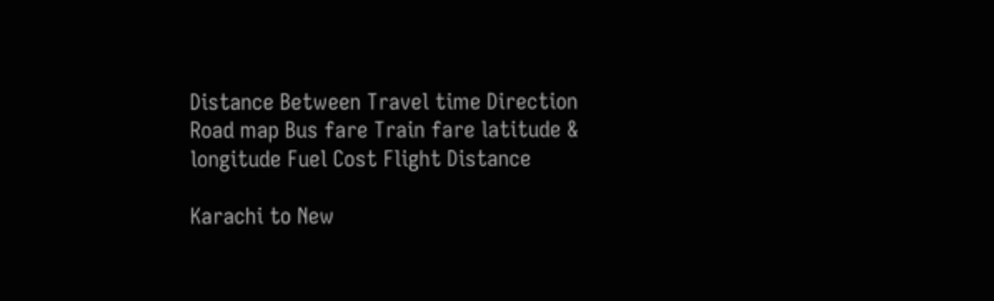Distance Between Travel time Direction Road map Bus fare Train fare latitude & longitude Fuel Cost Flight Distance

Karachi to New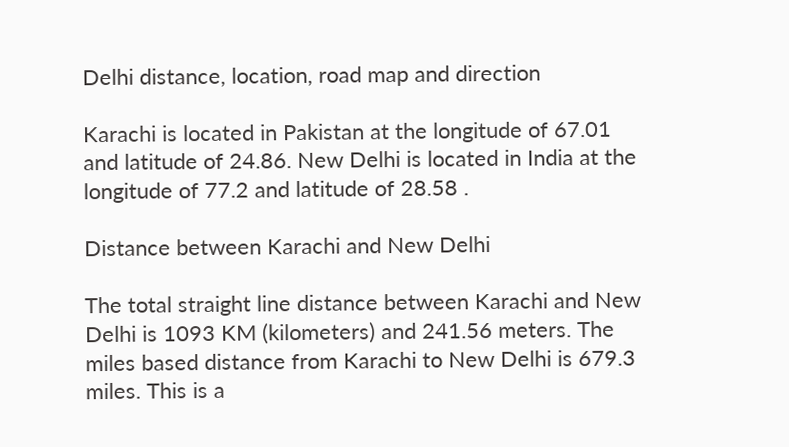Delhi distance, location, road map and direction

Karachi is located in Pakistan at the longitude of 67.01 and latitude of 24.86. New Delhi is located in India at the longitude of 77.2 and latitude of 28.58 .

Distance between Karachi and New Delhi

The total straight line distance between Karachi and New Delhi is 1093 KM (kilometers) and 241.56 meters. The miles based distance from Karachi to New Delhi is 679.3 miles. This is a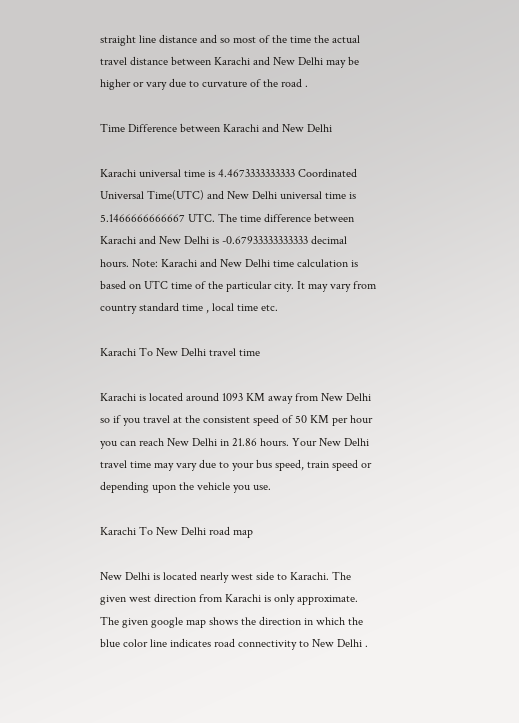straight line distance and so most of the time the actual travel distance between Karachi and New Delhi may be higher or vary due to curvature of the road .

Time Difference between Karachi and New Delhi

Karachi universal time is 4.4673333333333 Coordinated Universal Time(UTC) and New Delhi universal time is 5.1466666666667 UTC. The time difference between Karachi and New Delhi is -0.67933333333333 decimal hours. Note: Karachi and New Delhi time calculation is based on UTC time of the particular city. It may vary from country standard time , local time etc.

Karachi To New Delhi travel time

Karachi is located around 1093 KM away from New Delhi so if you travel at the consistent speed of 50 KM per hour you can reach New Delhi in 21.86 hours. Your New Delhi travel time may vary due to your bus speed, train speed or depending upon the vehicle you use.

Karachi To New Delhi road map

New Delhi is located nearly west side to Karachi. The given west direction from Karachi is only approximate. The given google map shows the direction in which the blue color line indicates road connectivity to New Delhi .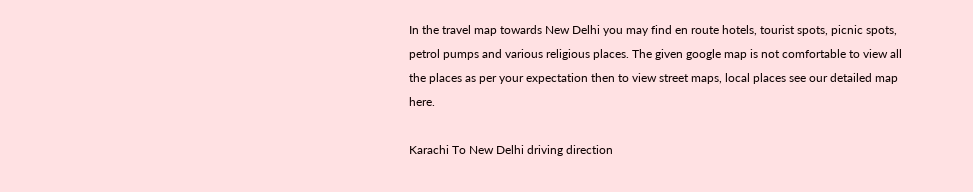In the travel map towards New Delhi you may find en route hotels, tourist spots, picnic spots, petrol pumps and various religious places. The given google map is not comfortable to view all the places as per your expectation then to view street maps, local places see our detailed map here.

Karachi To New Delhi driving direction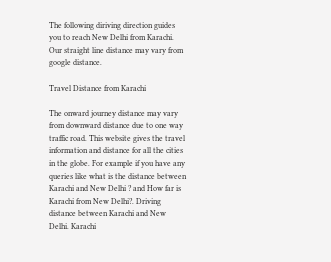The following diriving direction guides you to reach New Delhi from Karachi. Our straight line distance may vary from google distance.

Travel Distance from Karachi

The onward journey distance may vary from downward distance due to one way traffic road. This website gives the travel information and distance for all the cities in the globe. For example if you have any queries like what is the distance between Karachi and New Delhi ? and How far is Karachi from New Delhi?. Driving distance between Karachi and New Delhi. Karachi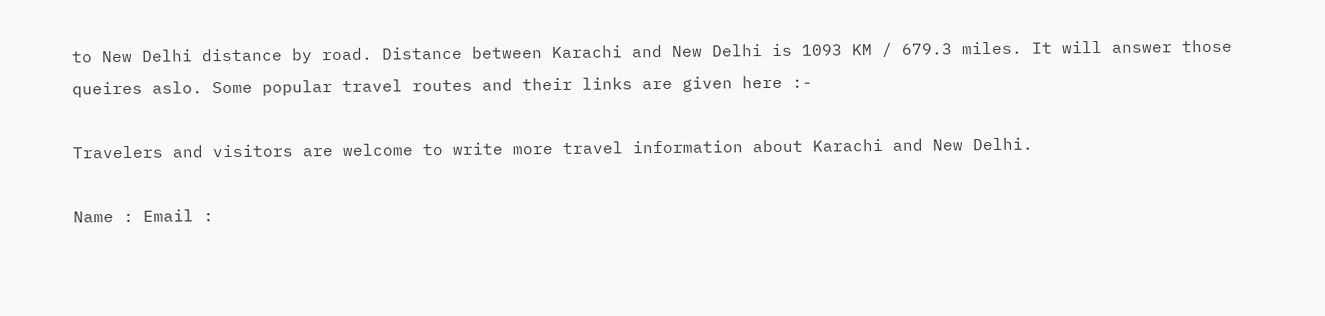to New Delhi distance by road. Distance between Karachi and New Delhi is 1093 KM / 679.3 miles. It will answer those queires aslo. Some popular travel routes and their links are given here :-

Travelers and visitors are welcome to write more travel information about Karachi and New Delhi.

Name : Email :